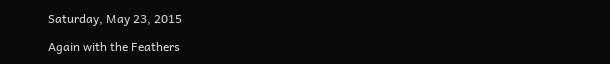Saturday, May 23, 2015

Again with the Feathers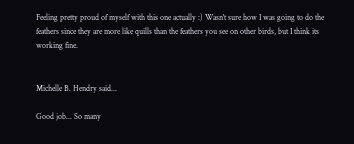Feeling pretty proud of myself with this one actually :) Wasn't sure how I was going to do the feathers since they are more like quills than the feathers you see on other birds, but I think its working fine.


Michelle B. Hendry said...

Good job... So many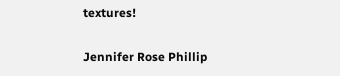textures!

Jennifer Rose Phillip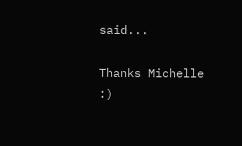said...

Thanks Michelle :)